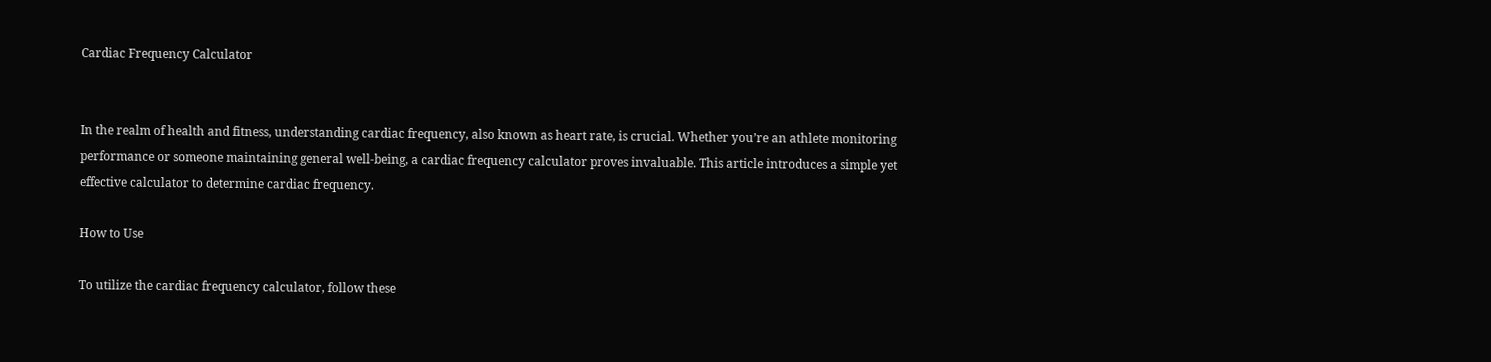Cardiac Frequency Calculator


In the realm of health and fitness, understanding cardiac frequency, also known as heart rate, is crucial. Whether you’re an athlete monitoring performance or someone maintaining general well-being, a cardiac frequency calculator proves invaluable. This article introduces a simple yet effective calculator to determine cardiac frequency.

How to Use

To utilize the cardiac frequency calculator, follow these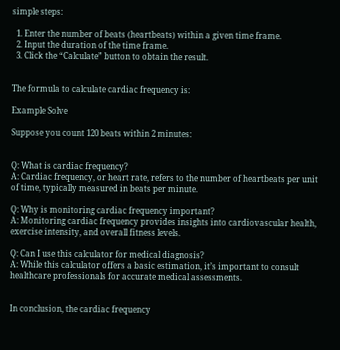simple steps:

  1. Enter the number of beats (heartbeats) within a given time frame.
  2. Input the duration of the time frame.
  3. Click the “Calculate” button to obtain the result.


The formula to calculate cardiac frequency is:

Example Solve

Suppose you count 120 beats within 2 minutes:


Q: What is cardiac frequency?
A: Cardiac frequency, or heart rate, refers to the number of heartbeats per unit of time, typically measured in beats per minute.

Q: Why is monitoring cardiac frequency important?
A: Monitoring cardiac frequency provides insights into cardiovascular health, exercise intensity, and overall fitness levels.

Q: Can I use this calculator for medical diagnosis?
A: While this calculator offers a basic estimation, it’s important to consult healthcare professionals for accurate medical assessments.


In conclusion, the cardiac frequency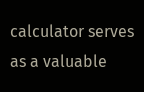calculator serves as a valuable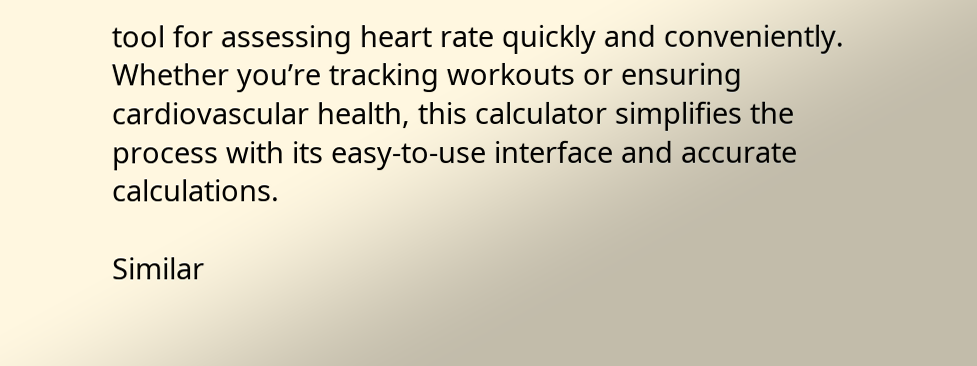tool for assessing heart rate quickly and conveniently. Whether you’re tracking workouts or ensuring cardiovascular health, this calculator simplifies the process with its easy-to-use interface and accurate calculations.

Similar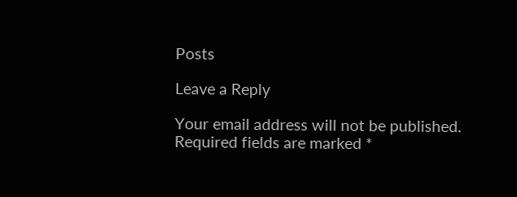Posts

Leave a Reply

Your email address will not be published. Required fields are marked *